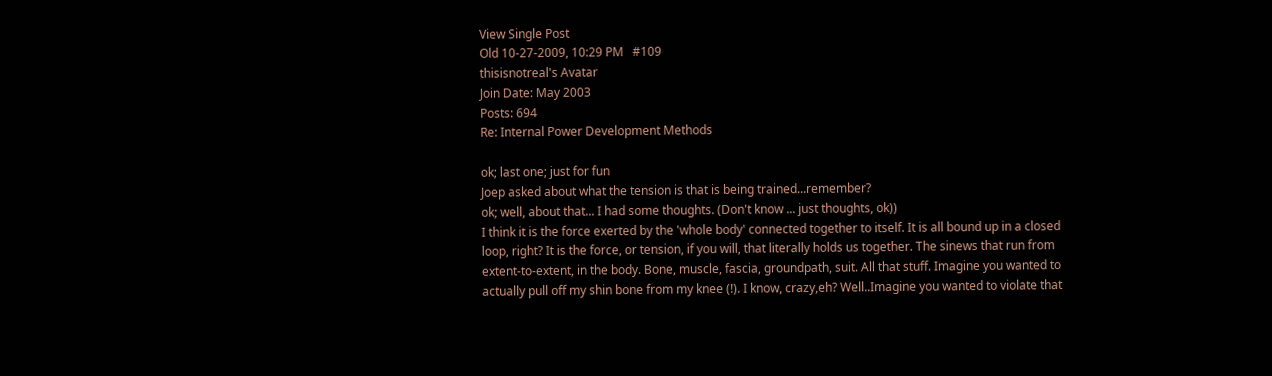View Single Post
Old 10-27-2009, 10:29 PM   #109
thisisnotreal's Avatar
Join Date: May 2003
Posts: 694
Re: Internal Power Development Methods

ok; last one; just for fun
Joep asked about what the tension is that is being trained...remember?
ok; well, about that... I had some thoughts. (Don't know ... just thoughts, ok))
I think it is the force exerted by the 'whole body' connected together to itself. It is all bound up in a closed loop, right? It is the force, or tension, if you will, that literally holds us together. The sinews that run from extent-to-extent, in the body. Bone, muscle, fascia, groundpath, suit. All that stuff. Imagine you wanted to actually pull off my shin bone from my knee (!). I know, crazy,eh? Well..Imagine you wanted to violate that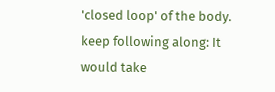'closed loop' of the body. keep following along: It would take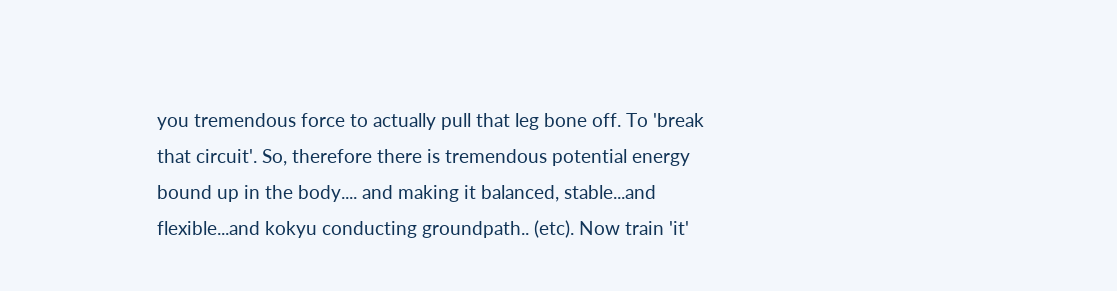you tremendous force to actually pull that leg bone off. To 'break that circuit'. So, therefore there is tremendous potential energy bound up in the body.... and making it balanced, stable...and flexible...and kokyu conducting groundpath.. (etc). Now train 'it'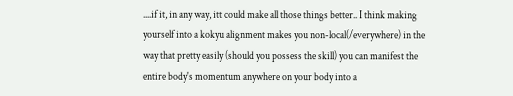....if it, in any way, itt could make all those things better.. I think making yourself into a kokyu alignment makes you non-local(/everywhere) in the way that pretty easily (should you possess the skill) you can manifest the entire body's momentum anywhere on your body into a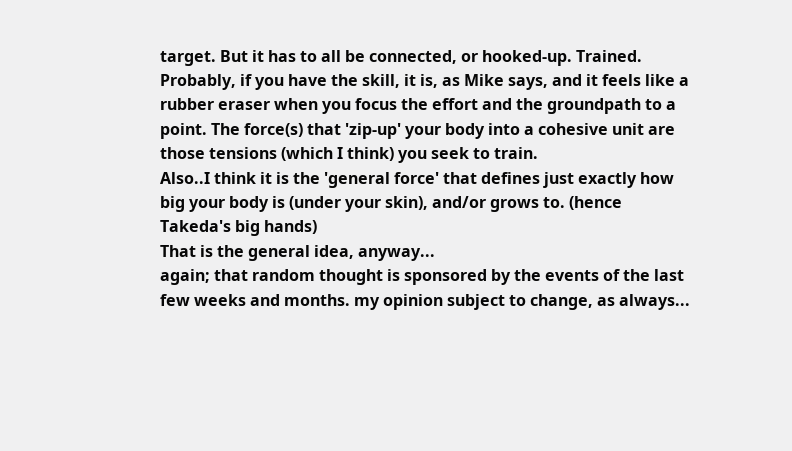target. But it has to all be connected, or hooked-up. Trained. Probably, if you have the skill, it is, as Mike says, and it feels like a rubber eraser when you focus the effort and the groundpath to a point. The force(s) that 'zip-up' your body into a cohesive unit are those tensions (which I think) you seek to train.
Also..I think it is the 'general force' that defines just exactly how big your body is (under your skin), and/or grows to. (hence Takeda's big hands)
That is the general idea, anyway...
again; that random thought is sponsored by the events of the last few weeks and months. my opinion subject to change, as always...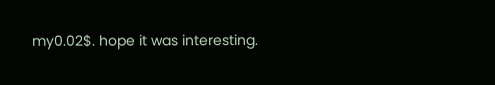my0.02$. hope it was interesting.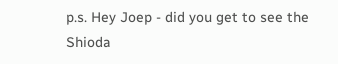p.s. Hey Joep - did you get to see the Shioda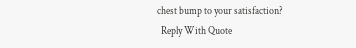chest bump to your satisfaction?
  Reply With Quote